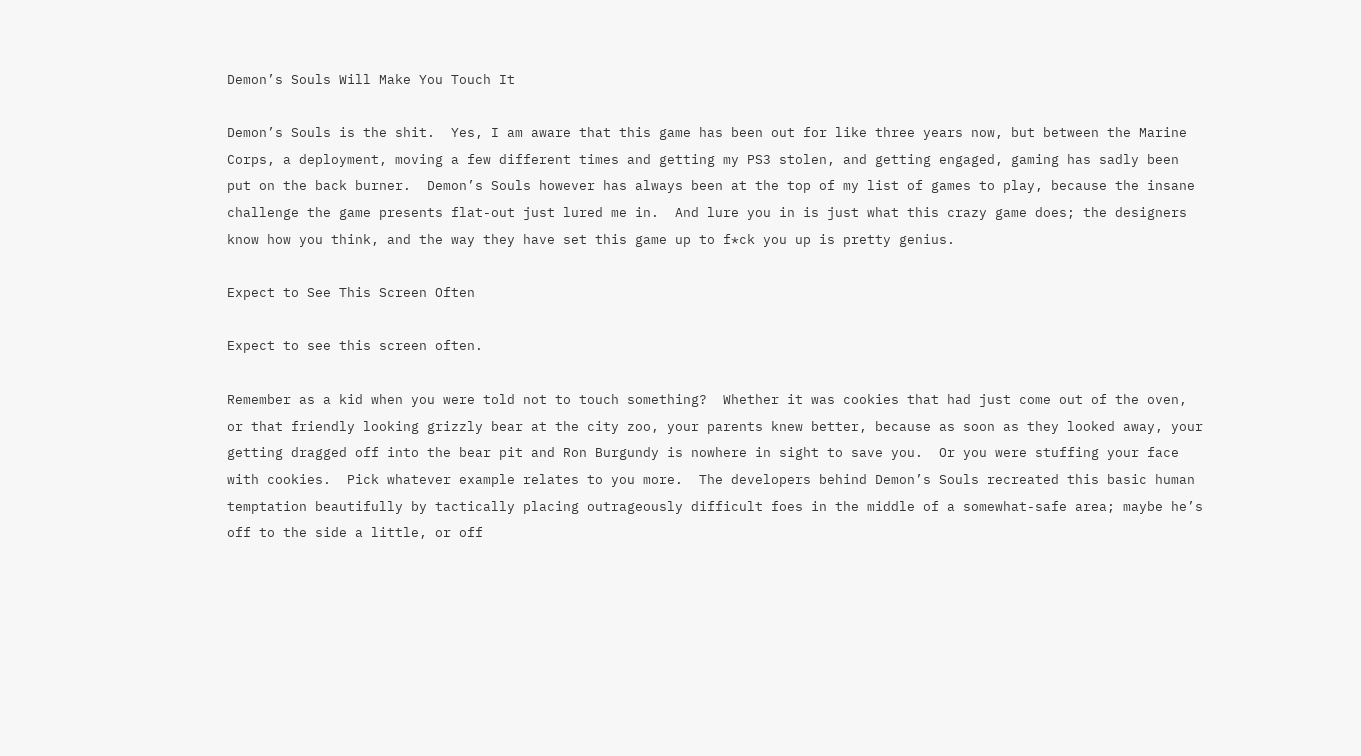Demon’s Souls Will Make You Touch It

Demon’s Souls is the shit.  Yes, I am aware that this game has been out for like three years now, but between the Marine Corps, a deployment, moving a few different times and getting my PS3 stolen, and getting engaged, gaming has sadly been put on the back burner.  Demon’s Souls however has always been at the top of my list of games to play, because the insane challenge the game presents flat-out just lured me in.  And lure you in is just what this crazy game does; the designers know how you think, and the way they have set this game up to f*ck you up is pretty genius.

Expect to See This Screen Often

Expect to see this screen often.

Remember as a kid when you were told not to touch something?  Whether it was cookies that had just come out of the oven, or that friendly looking grizzly bear at the city zoo, your parents knew better, because as soon as they looked away, your getting dragged off into the bear pit and Ron Burgundy is nowhere in sight to save you.  Or you were stuffing your face with cookies.  Pick whatever example relates to you more.  The developers behind Demon’s Souls recreated this basic human temptation beautifully by tactically placing outrageously difficult foes in the middle of a somewhat-safe area; maybe he’s off to the side a little, or off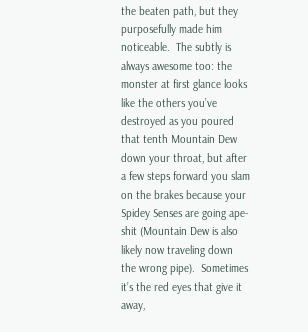the beaten path, but they purposefully made him noticeable.  The subtly is always awesome too: the monster at first glance looks like the others you’ve destroyed as you poured that tenth Mountain Dew down your throat, but after a few steps forward you slam on the brakes because your Spidey Senses are going ape-shit (Mountain Dew is also likely now traveling down the wrong pipe).  Sometimes it’s the red eyes that give it away,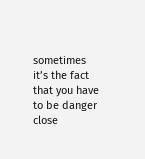sometimes it’s the fact that you have to be danger close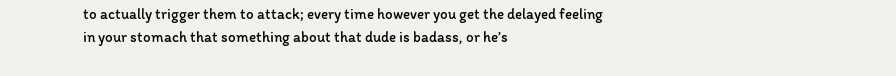to actually trigger them to attack; every time however you get the delayed feeling in your stomach that something about that dude is badass, or he’s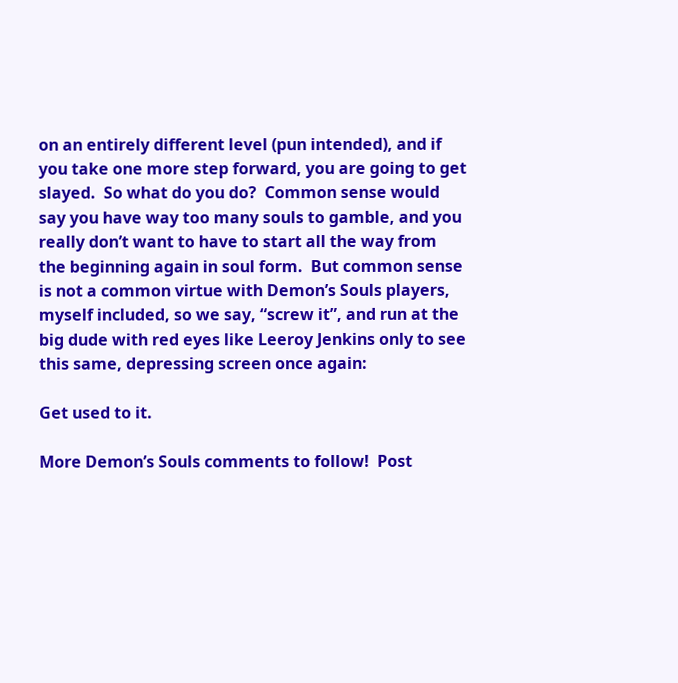on an entirely different level (pun intended), and if you take one more step forward, you are going to get slayed.  So what do you do?  Common sense would say you have way too many souls to gamble, and you really don’t want to have to start all the way from the beginning again in soul form.  But common sense is not a common virtue with Demon’s Souls players, myself included, so we say, “screw it”, and run at the big dude with red eyes like Leeroy Jenkins only to see this same, depressing screen once again:

Get used to it.

More Demon’s Souls comments to follow!  Post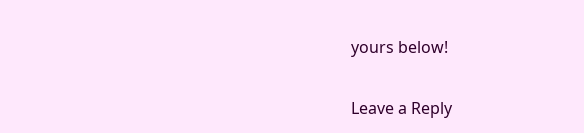yours below!

Leave a Reply